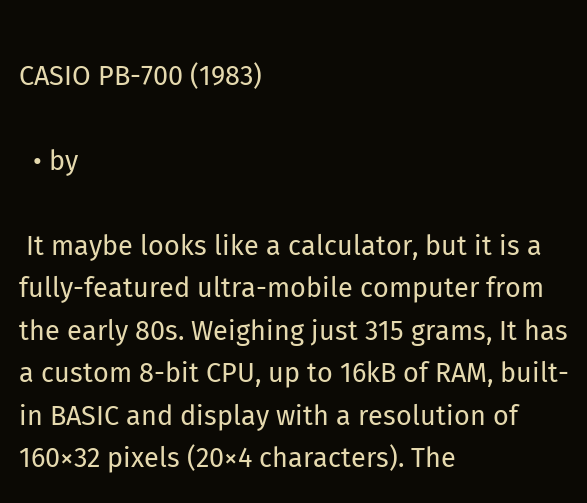CASIO PB-700 (1983)

  • by

 It maybe looks like a calculator, but it is a fully-featured ultra-mobile computer from the early 80s. Weighing just 315 grams, It has a custom 8-bit CPU, up to 16kB of RAM, built-in BASIC and display with a resolution of 160×32 pixels (20×4 characters). The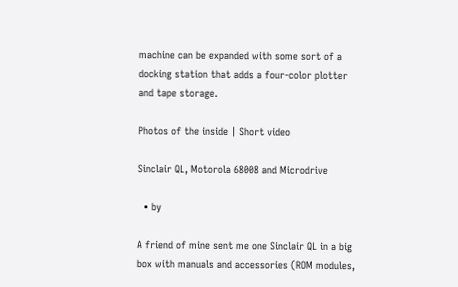machine can be expanded with some sort of a docking station that adds a four-color plotter and tape storage.

Photos of the inside | Short video

Sinclair QL, Motorola 68008 and Microdrive

  • by

A friend of mine sent me one Sinclair QL in a big box with manuals and accessories (ROM modules,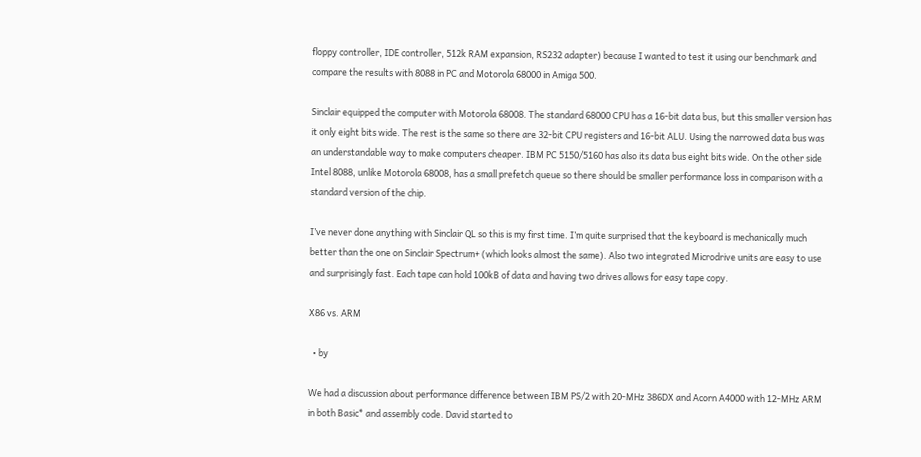floppy controller, IDE controller, 512k RAM expansion, RS232 adapter) because I wanted to test it using our benchmark and compare the results with 8088 in PC and Motorola 68000 in Amiga 500.

Sinclair equipped the computer with Motorola 68008. The standard 68000 CPU has a 16-bit data bus, but this smaller version has it only eight bits wide. The rest is the same so there are 32-bit CPU registers and 16-bit ALU. Using the narrowed data bus was an understandable way to make computers cheaper. IBM PC 5150/5160 has also its data bus eight bits wide. On the other side Intel 8088, unlike Motorola 68008, has a small prefetch queue so there should be smaller performance loss in comparison with a standard version of the chip.

I’ve never done anything with Sinclair QL so this is my first time. I’m quite surprised that the keyboard is mechanically much better than the one on Sinclair Spectrum+ (which looks almost the same). Also two integrated Microdrive units are easy to use and surprisingly fast. Each tape can hold 100kB of data and having two drives allows for easy tape copy.

X86 vs. ARM

  • by

We had a discussion about performance difference between IBM PS/2 with 20-MHz 386DX and Acorn A4000 with 12-MHz ARM in both Basic* and assembly code. David started to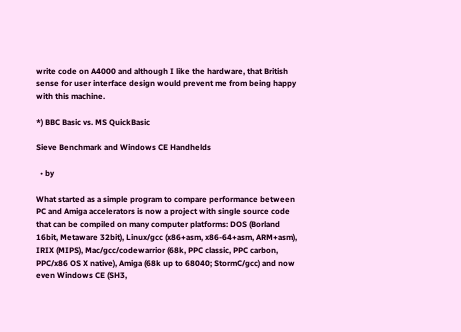write code on A4000 and although I like the hardware, that British sense for user interface design would prevent me from being happy with this machine.

*) BBC Basic vs. MS QuickBasic

Sieve Benchmark and Windows CE Handhelds

  • by

What started as a simple program to compare performance between PC and Amiga accelerators is now a project with single source code that can be compiled on many computer platforms: DOS (Borland 16bit, Metaware 32bit), Linux/gcc (x86+asm, x86-64+asm, ARM+asm), IRIX (MIPS), Mac/gcc/codewarrior (68k, PPC classic, PPC carbon, PPC/x86 OS X native), Amiga (68k up to 68040; StormC/gcc) and now even Windows CE (SH3,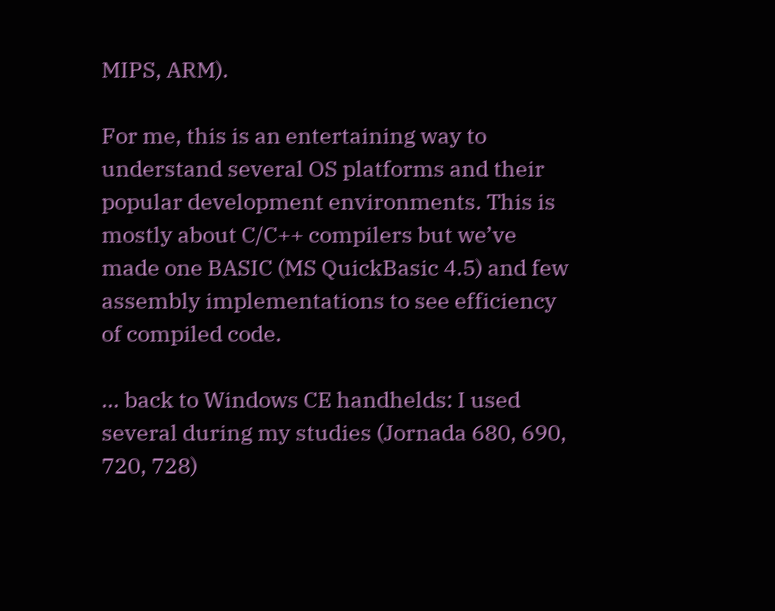MIPS, ARM).

For me, this is an entertaining way to understand several OS platforms and their popular development environments. This is mostly about C/C++ compilers but we’ve made one BASIC (MS QuickBasic 4.5) and few assembly implementations to see efficiency of compiled code.

… back to Windows CE handhelds: I used several during my studies (Jornada 680, 690, 720, 728)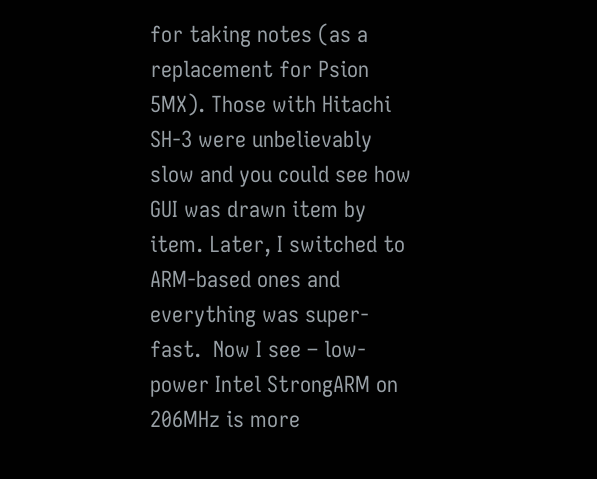for taking notes (as a replacement for Psion 5MX). Those with Hitachi SH-3 were unbelievably slow and you could see how GUI was drawn item by item. Later, I switched to ARM-based ones and everything was super-fast.  Now I see – low-power Intel StrongARM on 206MHz is more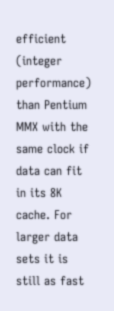efficient (integer performance) than Pentium MMX with the same clock if data can fit in its 8K cache. For larger data sets it is still as fast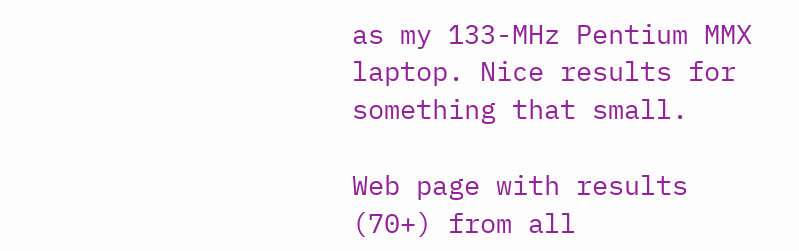as my 133-MHz Pentium MMX laptop. Nice results for something that small.

Web page with results (70+) from all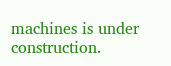machines is under construction.